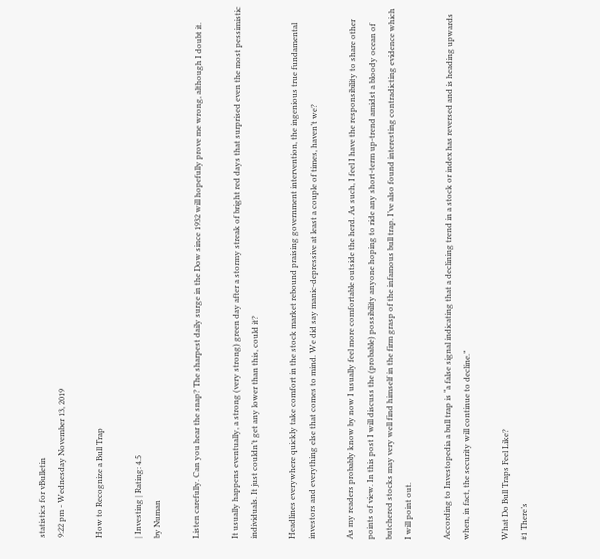statistics for vBulletin
9:22 pm - Wednesday November 13, 2019

How to Recognize a Bull Trap

| Investing | Rating: 4.5
by Numan

Listen carefully. Can you hear the snap? The sharpest daily surge in the Dow since 1932 will hopefully prove me wrong, although I doubt it.

It usually happens eventually, a strong (very strong) green day after a stormy streak of bright red days that surprised even the most pessimistic individuals. It just couldn’t get any lower than this, could it?

Headlines everywhere quickly take comfort in the stock market rebound praising government intervention, the ingenious true fundamental investors and everything else that comes to mind. We did say manic-depressive at least a couple of times, haven’t we?

As my readers probably know by now I usually feel more comfortable outside the herd. As such, I feel I have the responsibility to share other points of view. In this post I will discuss the (probable) possibility anyone hoping to ride any short-term up-trend amidst a bloody ocean of butchered stocks may very well find himself in the firm grasp of the infamous bull trap. I’ve also found interesting contradicting evidence which I will point out.

According to Investopedia a bull trap is “a false signal indicating that a declining trend in a stock or index has reversed and is heading upwards when, in fact, the security will continue to decline.”

What Do Bull Traps Feel Like?
#1 There’s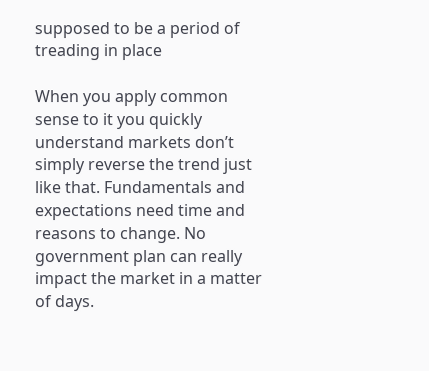supposed to be a period of treading in place

When you apply common sense to it you quickly understand markets don’t simply reverse the trend just like that. Fundamentals and expectations need time and reasons to change. No government plan can really impact the market in a matter of days.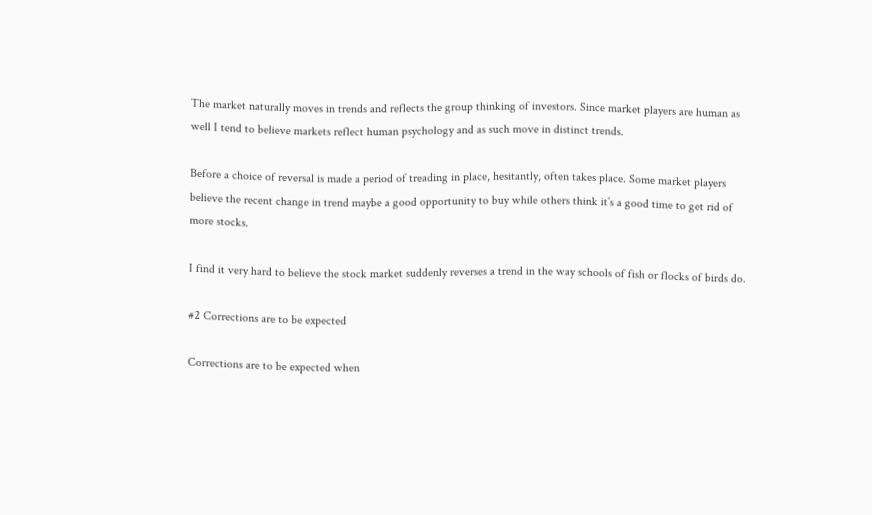The market naturally moves in trends and reflects the group thinking of investors. Since market players are human as well I tend to believe markets reflect human psychology and as such move in distinct trends.

Before a choice of reversal is made a period of treading in place, hesitantly, often takes place. Some market players believe the recent change in trend maybe a good opportunity to buy while others think it’s a good time to get rid of more stocks.

I find it very hard to believe the stock market suddenly reverses a trend in the way schools of fish or flocks of birds do.

#2 Corrections are to be expected

Corrections are to be expected when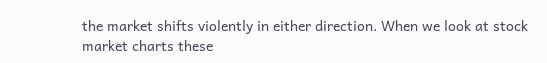the market shifts violently in either direction. When we look at stock market charts these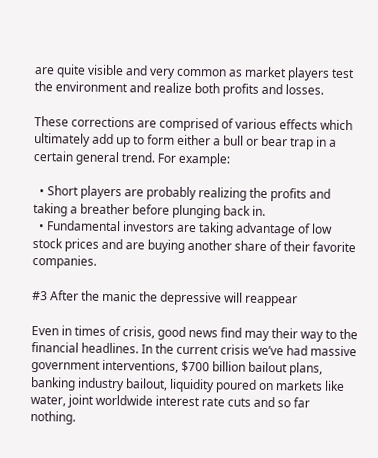are quite visible and very common as market players test the environment and realize both profits and losses.

These corrections are comprised of various effects which ultimately add up to form either a bull or bear trap in a certain general trend. For example:

  • Short players are probably realizing the profits and taking a breather before plunging back in.
  • Fundamental investors are taking advantage of low stock prices and are buying another share of their favorite companies.

#3 After the manic the depressive will reappear

Even in times of crisis, good news find may their way to the financial headlines. In the current crisis we’ve had massive government interventions, $700 billion bailout plans, banking industry bailout, liquidity poured on markets like water, joint worldwide interest rate cuts and so far nothing.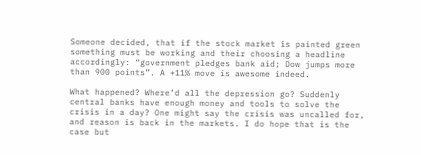Someone decided, that if the stock market is painted green something must be working and their choosing a headline accordingly: “government pledges bank aid; Dow jumps more than 900 points”. A +11% move is awesome indeed.

What happened? Where’d all the depression go? Suddenly central banks have enough money and tools to solve the crisis in a day? One might say the crisis was uncalled for, and reason is back in the markets. I do hope that is the case but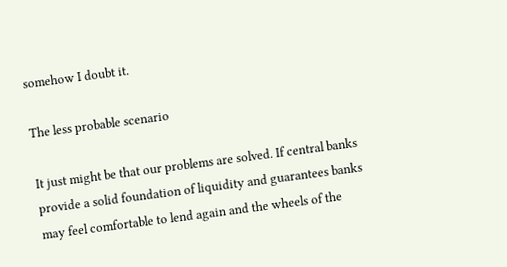somehow I doubt it.

The less probable scenario

It just might be that our problems are solved. If central banks provide a solid foundation of liquidity and guarantees banks may feel comfortable to lend again and the wheels of the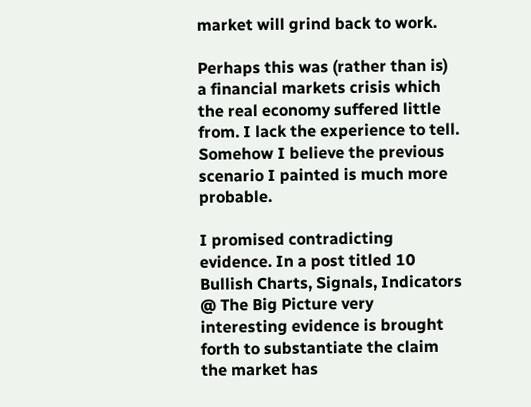market will grind back to work.

Perhaps this was (rather than is) a financial markets crisis which the real economy suffered little from. I lack the experience to tell. Somehow I believe the previous scenario I painted is much more probable.

I promised contradicting evidence. In a post titled 10 Bullish Charts, Signals, Indicators @ The Big Picture very interesting evidence is brought forth to substantiate the claim the market has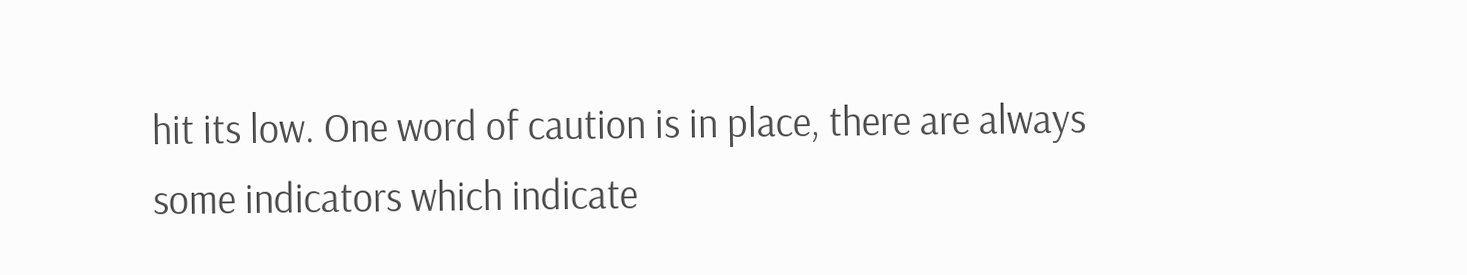hit its low. One word of caution is in place, there are always some indicators which indicate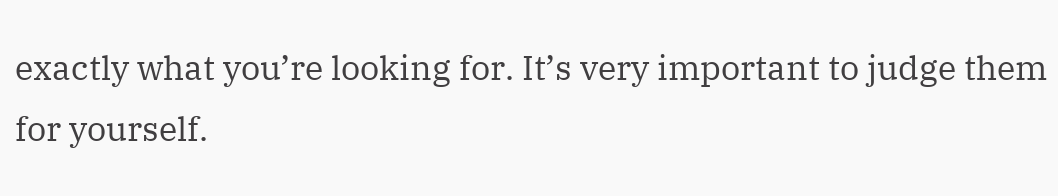exactly what you’re looking for. It’s very important to judge them for yourself.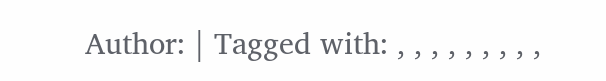Author: | Tagged with: , , , , , , , , ,